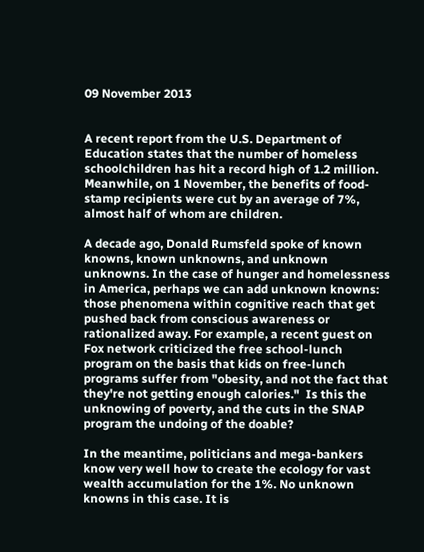09 November 2013


A recent report from the U.S. Department of Education states that the number of homeless schoolchildren has hit a record high of 1.2 million. Meanwhile, on 1 November, the benefits of food-stamp recipients were cut by an average of 7%, almost half of whom are children.

A decade ago, Donald Rumsfeld spoke of known knowns, known unknowns, and unknown unknowns. In the case of hunger and homelessness in America, perhaps we can add unknown knowns: those phenomena within cognitive reach that get pushed back from conscious awareness or rationalized away. For example, a recent guest on Fox network criticized the free school-lunch program on the basis that kids on free-lunch programs suffer from "obesity, and not the fact that they're not getting enough calories."  Is this the unknowing of poverty, and the cuts in the SNAP program the undoing of the doable?

In the meantime, politicians and mega-bankers know very well how to create the ecology for vast wealth accumulation for the 1%. No unknown knowns in this case. It is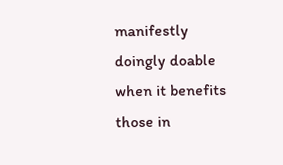manifestly doingly doable when it benefits those in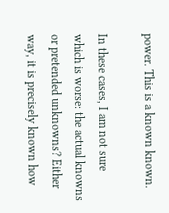power. This is a known known.

In these cases, I am not sure which is worse: the actual knowns or pretended unknowns? Either way, it is precisely known how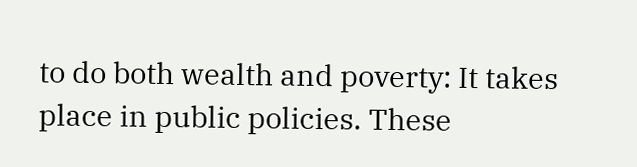to do both wealth and poverty: It takes place in public policies. These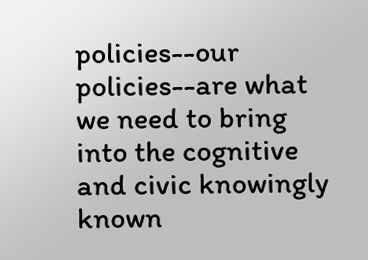policies--our policies--are what we need to bring into the cognitive and civic knowingly known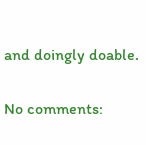and doingly doable.

No comments: